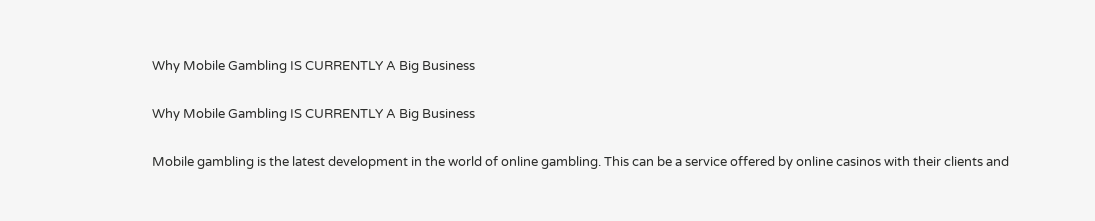Why Mobile Gambling IS CURRENTLY A Big Business

Why Mobile Gambling IS CURRENTLY A Big Business

Mobile gambling is the latest development in the world of online gambling. This can be a service offered by online casinos with their clients and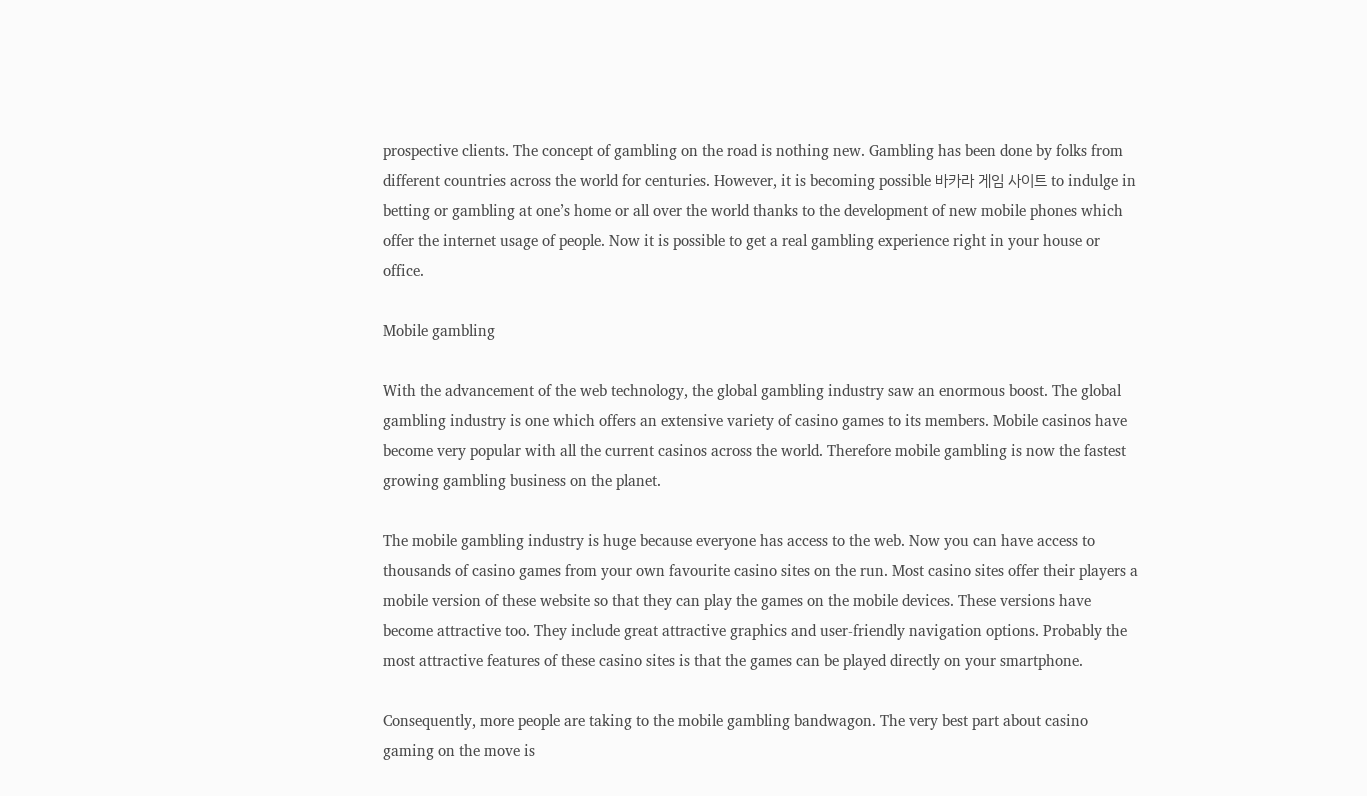prospective clients. The concept of gambling on the road is nothing new. Gambling has been done by folks from different countries across the world for centuries. However, it is becoming possible 바카라 게임 사이트 to indulge in betting or gambling at one’s home or all over the world thanks to the development of new mobile phones which offer the internet usage of people. Now it is possible to get a real gambling experience right in your house or office.

Mobile gambling

With the advancement of the web technology, the global gambling industry saw an enormous boost. The global gambling industry is one which offers an extensive variety of casino games to its members. Mobile casinos have become very popular with all the current casinos across the world. Therefore mobile gambling is now the fastest growing gambling business on the planet.

The mobile gambling industry is huge because everyone has access to the web. Now you can have access to thousands of casino games from your own favourite casino sites on the run. Most casino sites offer their players a mobile version of these website so that they can play the games on the mobile devices. These versions have become attractive too. They include great attractive graphics and user-friendly navigation options. Probably the most attractive features of these casino sites is that the games can be played directly on your smartphone.

Consequently, more people are taking to the mobile gambling bandwagon. The very best part about casino gaming on the move is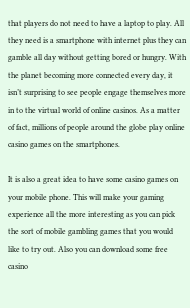that players do not need to have a laptop to play. All they need is a smartphone with internet plus they can gamble all day without getting bored or hungry. With the planet becoming more connected every day, it isn’t surprising to see people engage themselves more in to the virtual world of online casinos. As a matter of fact, millions of people around the globe play online casino games on the smartphones.

It is also a great idea to have some casino games on your mobile phone. This will make your gaming experience all the more interesting as you can pick the sort of mobile gambling games that you would like to try out. Also you can download some free casino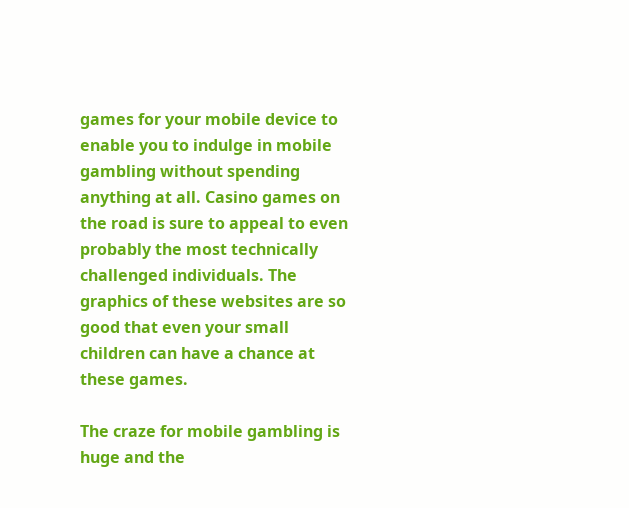games for your mobile device to enable you to indulge in mobile gambling without spending anything at all. Casino games on the road is sure to appeal to even probably the most technically challenged individuals. The graphics of these websites are so good that even your small children can have a chance at these games.

The craze for mobile gambling is huge and the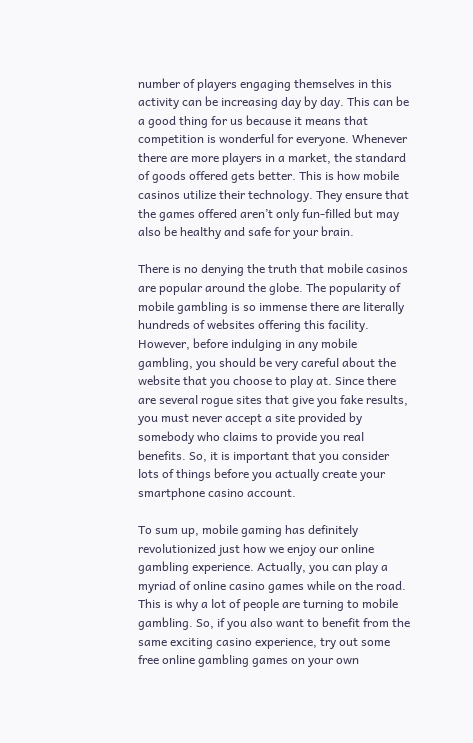number of players engaging themselves in this activity can be increasing day by day. This can be a good thing for us because it means that competition is wonderful for everyone. Whenever there are more players in a market, the standard of goods offered gets better. This is how mobile casinos utilize their technology. They ensure that the games offered aren’t only fun-filled but may also be healthy and safe for your brain.

There is no denying the truth that mobile casinos are popular around the globe. The popularity of mobile gambling is so immense there are literally hundreds of websites offering this facility. However, before indulging in any mobile gambling, you should be very careful about the website that you choose to play at. Since there are several rogue sites that give you fake results, you must never accept a site provided by somebody who claims to provide you real benefits. So, it is important that you consider lots of things before you actually create your smartphone casino account.

To sum up, mobile gaming has definitely revolutionized just how we enjoy our online gambling experience. Actually, you can play a myriad of online casino games while on the road. This is why a lot of people are turning to mobile gambling. So, if you also want to benefit from the same exciting casino experience, try out some free online gambling games on your own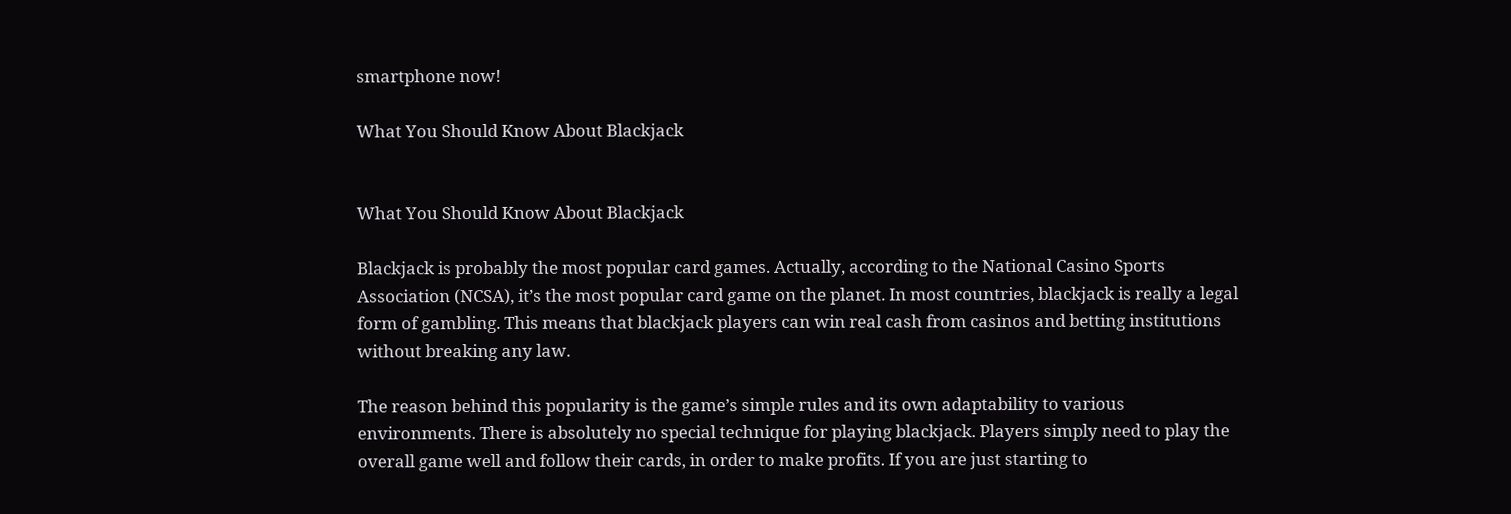smartphone now!

What You Should Know About Blackjack


What You Should Know About Blackjack

Blackjack is probably the most popular card games. Actually, according to the National Casino Sports Association (NCSA), it’s the most popular card game on the planet. In most countries, blackjack is really a legal form of gambling. This means that blackjack players can win real cash from casinos and betting institutions without breaking any law.

The reason behind this popularity is the game’s simple rules and its own adaptability to various environments. There is absolutely no special technique for playing blackjack. Players simply need to play the overall game well and follow their cards, in order to make profits. If you are just starting to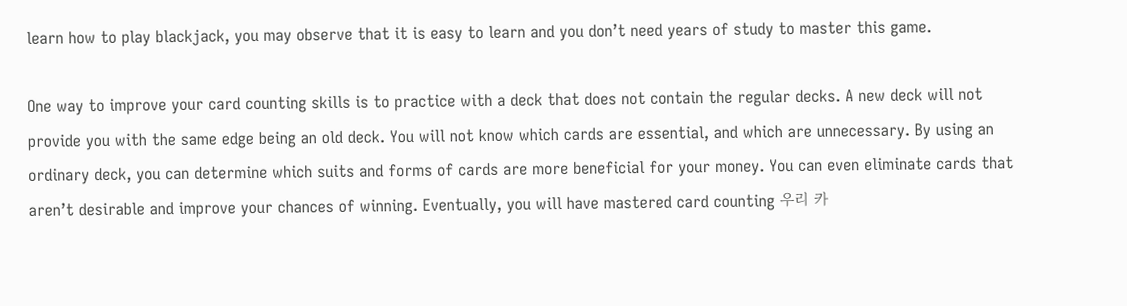learn how to play blackjack, you may observe that it is easy to learn and you don’t need years of study to master this game.

One way to improve your card counting skills is to practice with a deck that does not contain the regular decks. A new deck will not provide you with the same edge being an old deck. You will not know which cards are essential, and which are unnecessary. By using an ordinary deck, you can determine which suits and forms of cards are more beneficial for your money. You can even eliminate cards that aren’t desirable and improve your chances of winning. Eventually, you will have mastered card counting 우리 카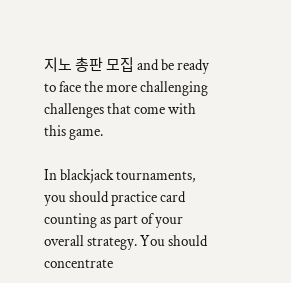지노 총판 모집 and be ready to face the more challenging challenges that come with this game.

In blackjack tournaments, you should practice card counting as part of your overall strategy. You should concentrate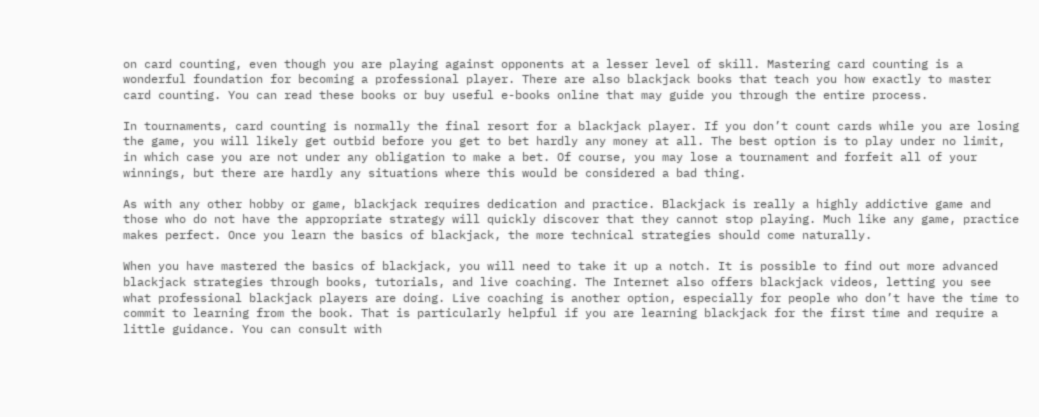on card counting, even though you are playing against opponents at a lesser level of skill. Mastering card counting is a wonderful foundation for becoming a professional player. There are also blackjack books that teach you how exactly to master card counting. You can read these books or buy useful e-books online that may guide you through the entire process.

In tournaments, card counting is normally the final resort for a blackjack player. If you don’t count cards while you are losing the game, you will likely get outbid before you get to bet hardly any money at all. The best option is to play under no limit, in which case you are not under any obligation to make a bet. Of course, you may lose a tournament and forfeit all of your winnings, but there are hardly any situations where this would be considered a bad thing.

As with any other hobby or game, blackjack requires dedication and practice. Blackjack is really a highly addictive game and those who do not have the appropriate strategy will quickly discover that they cannot stop playing. Much like any game, practice makes perfect. Once you learn the basics of blackjack, the more technical strategies should come naturally.

When you have mastered the basics of blackjack, you will need to take it up a notch. It is possible to find out more advanced blackjack strategies through books, tutorials, and live coaching. The Internet also offers blackjack videos, letting you see what professional blackjack players are doing. Live coaching is another option, especially for people who don’t have the time to commit to learning from the book. That is particularly helpful if you are learning blackjack for the first time and require a little guidance. You can consult with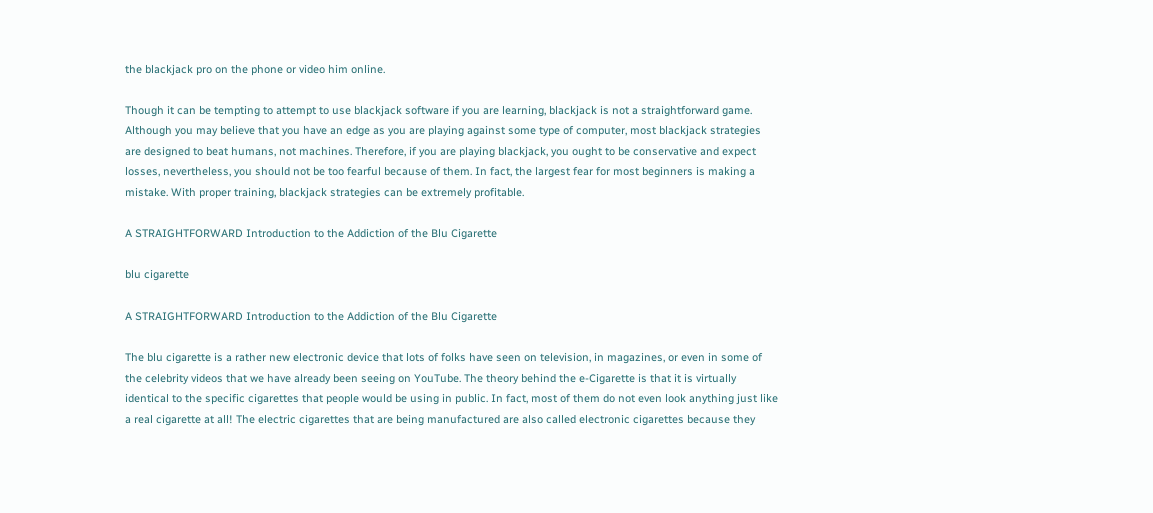the blackjack pro on the phone or video him online.

Though it can be tempting to attempt to use blackjack software if you are learning, blackjack is not a straightforward game. Although you may believe that you have an edge as you are playing against some type of computer, most blackjack strategies are designed to beat humans, not machines. Therefore, if you are playing blackjack, you ought to be conservative and expect losses, nevertheless, you should not be too fearful because of them. In fact, the largest fear for most beginners is making a mistake. With proper training, blackjack strategies can be extremely profitable.

A STRAIGHTFORWARD Introduction to the Addiction of the Blu Cigarette

blu cigarette

A STRAIGHTFORWARD Introduction to the Addiction of the Blu Cigarette

The blu cigarette is a rather new electronic device that lots of folks have seen on television, in magazines, or even in some of the celebrity videos that we have already been seeing on YouTube. The theory behind the e-Cigarette is that it is virtually identical to the specific cigarettes that people would be using in public. In fact, most of them do not even look anything just like a real cigarette at all! The electric cigarettes that are being manufactured are also called electronic cigarettes because they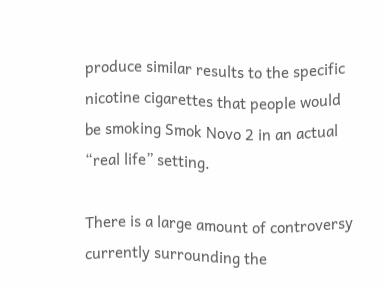produce similar results to the specific nicotine cigarettes that people would be smoking Smok Novo 2 in an actual “real life” setting.

There is a large amount of controversy currently surrounding the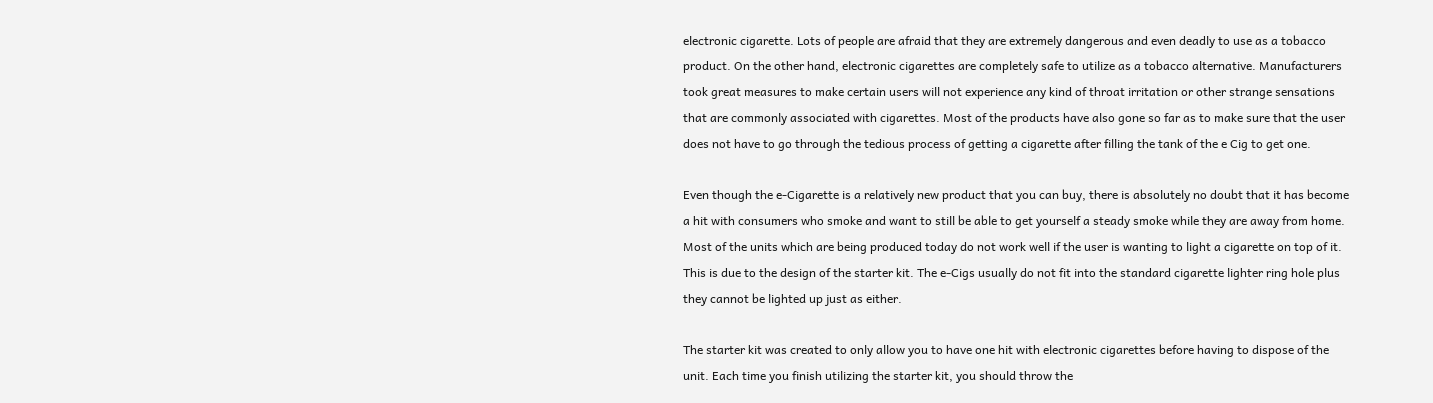electronic cigarette. Lots of people are afraid that they are extremely dangerous and even deadly to use as a tobacco product. On the other hand, electronic cigarettes are completely safe to utilize as a tobacco alternative. Manufacturers took great measures to make certain users will not experience any kind of throat irritation or other strange sensations that are commonly associated with cigarettes. Most of the products have also gone so far as to make sure that the user does not have to go through the tedious process of getting a cigarette after filling the tank of the e Cig to get one.

Even though the e-Cigarette is a relatively new product that you can buy, there is absolutely no doubt that it has become a hit with consumers who smoke and want to still be able to get yourself a steady smoke while they are away from home. Most of the units which are being produced today do not work well if the user is wanting to light a cigarette on top of it. This is due to the design of the starter kit. The e-Cigs usually do not fit into the standard cigarette lighter ring hole plus they cannot be lighted up just as either.

The starter kit was created to only allow you to have one hit with electronic cigarettes before having to dispose of the unit. Each time you finish utilizing the starter kit, you should throw the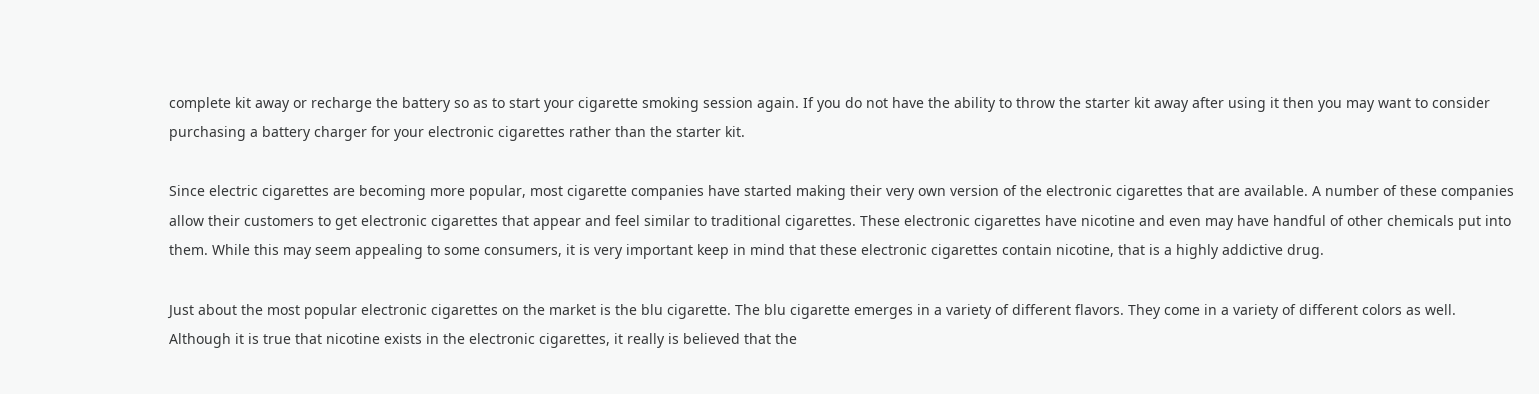complete kit away or recharge the battery so as to start your cigarette smoking session again. If you do not have the ability to throw the starter kit away after using it then you may want to consider purchasing a battery charger for your electronic cigarettes rather than the starter kit.

Since electric cigarettes are becoming more popular, most cigarette companies have started making their very own version of the electronic cigarettes that are available. A number of these companies allow their customers to get electronic cigarettes that appear and feel similar to traditional cigarettes. These electronic cigarettes have nicotine and even may have handful of other chemicals put into them. While this may seem appealing to some consumers, it is very important keep in mind that these electronic cigarettes contain nicotine, that is a highly addictive drug.

Just about the most popular electronic cigarettes on the market is the blu cigarette. The blu cigarette emerges in a variety of different flavors. They come in a variety of different colors as well. Although it is true that nicotine exists in the electronic cigarettes, it really is believed that the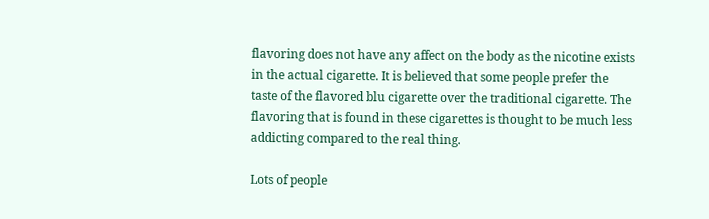flavoring does not have any affect on the body as the nicotine exists in the actual cigarette. It is believed that some people prefer the taste of the flavored blu cigarette over the traditional cigarette. The flavoring that is found in these cigarettes is thought to be much less addicting compared to the real thing.

Lots of people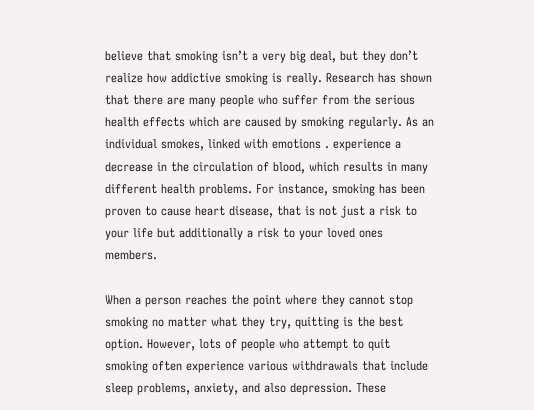believe that smoking isn’t a very big deal, but they don’t realize how addictive smoking is really. Research has shown that there are many people who suffer from the serious health effects which are caused by smoking regularly. As an individual smokes, linked with emotions . experience a decrease in the circulation of blood, which results in many different health problems. For instance, smoking has been proven to cause heart disease, that is not just a risk to your life but additionally a risk to your loved ones members.

When a person reaches the point where they cannot stop smoking no matter what they try, quitting is the best option. However, lots of people who attempt to quit smoking often experience various withdrawals that include sleep problems, anxiety, and also depression. These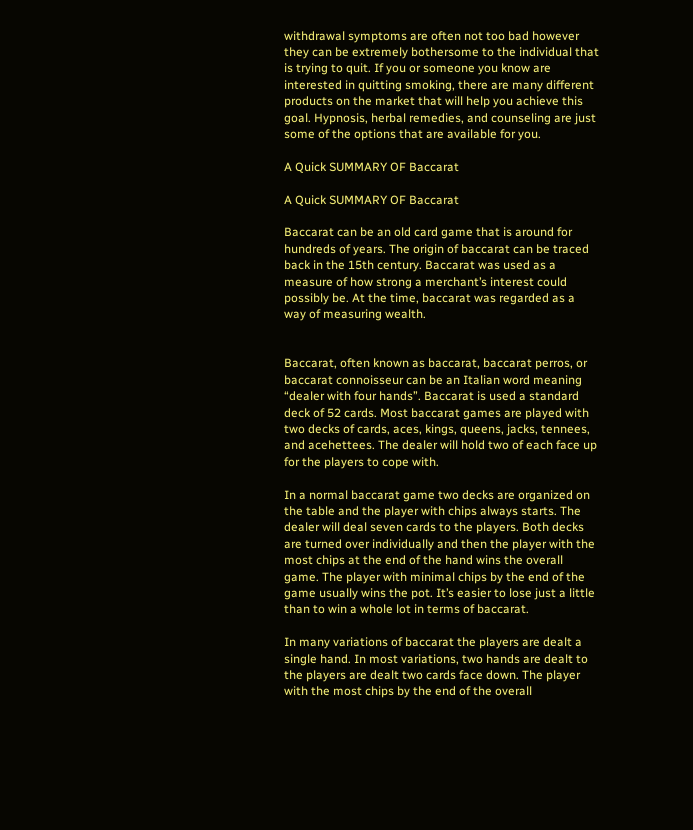withdrawal symptoms are often not too bad however they can be extremely bothersome to the individual that is trying to quit. If you or someone you know are interested in quitting smoking, there are many different products on the market that will help you achieve this goal. Hypnosis, herbal remedies, and counseling are just some of the options that are available for you.

A Quick SUMMARY OF Baccarat

A Quick SUMMARY OF Baccarat

Baccarat can be an old card game that is around for hundreds of years. The origin of baccarat can be traced back in the 15th century. Baccarat was used as a measure of how strong a merchant’s interest could possibly be. At the time, baccarat was regarded as a way of measuring wealth.


Baccarat, often known as baccarat, baccarat perros, or baccarat connoisseur can be an Italian word meaning “dealer with four hands”. Baccarat is used a standard deck of 52 cards. Most baccarat games are played with two decks of cards, aces, kings, queens, jacks, tennees, and acehettees. The dealer will hold two of each face up for the players to cope with.

In a normal baccarat game two decks are organized on the table and the player with chips always starts. The dealer will deal seven cards to the players. Both decks are turned over individually and then the player with the most chips at the end of the hand wins the overall game. The player with minimal chips by the end of the game usually wins the pot. It’s easier to lose just a little than to win a whole lot in terms of baccarat.

In many variations of baccarat the players are dealt a single hand. In most variations, two hands are dealt to the players are dealt two cards face down. The player with the most chips by the end of the overall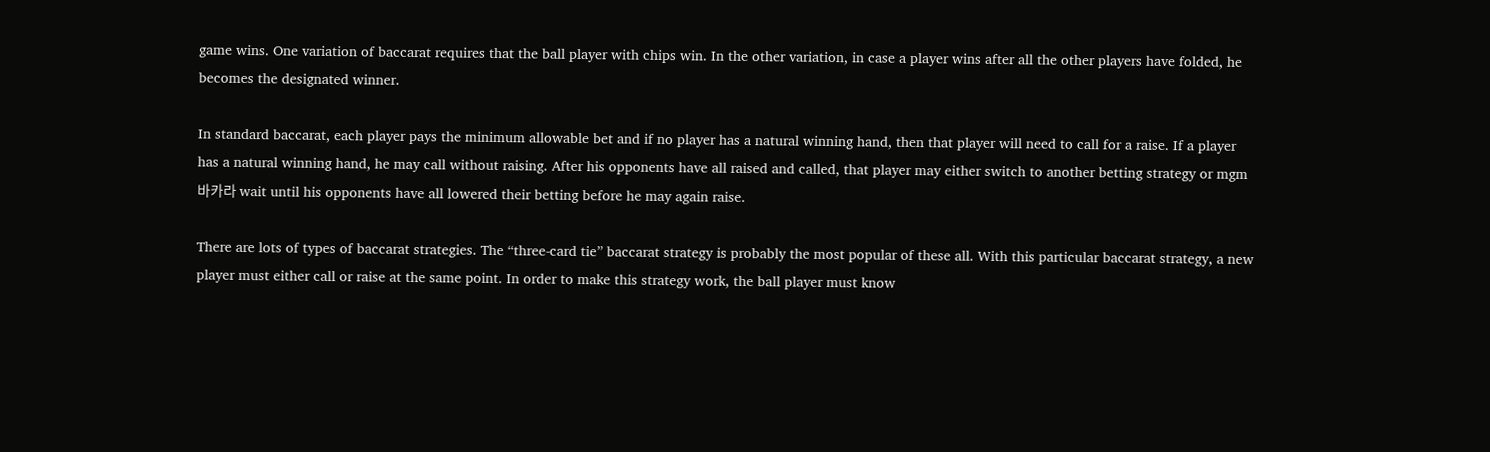game wins. One variation of baccarat requires that the ball player with chips win. In the other variation, in case a player wins after all the other players have folded, he becomes the designated winner.

In standard baccarat, each player pays the minimum allowable bet and if no player has a natural winning hand, then that player will need to call for a raise. If a player has a natural winning hand, he may call without raising. After his opponents have all raised and called, that player may either switch to another betting strategy or mgm 바카라 wait until his opponents have all lowered their betting before he may again raise.

There are lots of types of baccarat strategies. The “three-card tie” baccarat strategy is probably the most popular of these all. With this particular baccarat strategy, a new player must either call or raise at the same point. In order to make this strategy work, the ball player must know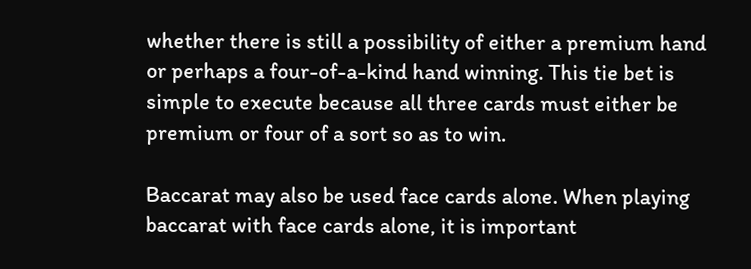whether there is still a possibility of either a premium hand or perhaps a four-of-a-kind hand winning. This tie bet is simple to execute because all three cards must either be premium or four of a sort so as to win.

Baccarat may also be used face cards alone. When playing baccarat with face cards alone, it is important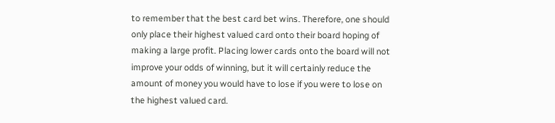to remember that the best card bet wins. Therefore, one should only place their highest valued card onto their board hoping of making a large profit. Placing lower cards onto the board will not improve your odds of winning, but it will certainly reduce the amount of money you would have to lose if you were to lose on the highest valued card.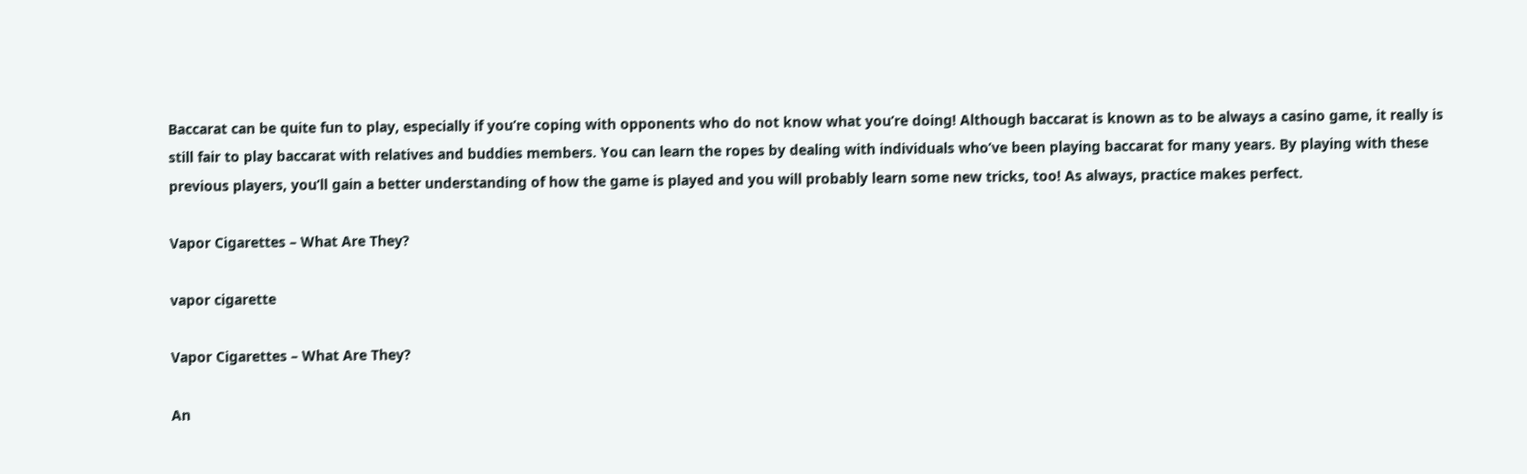Baccarat can be quite fun to play, especially if you’re coping with opponents who do not know what you’re doing! Although baccarat is known as to be always a casino game, it really is still fair to play baccarat with relatives and buddies members. You can learn the ropes by dealing with individuals who’ve been playing baccarat for many years. By playing with these previous players, you’ll gain a better understanding of how the game is played and you will probably learn some new tricks, too! As always, practice makes perfect.

Vapor Cigarettes – What Are They?

vapor cigarette

Vapor Cigarettes – What Are They?

An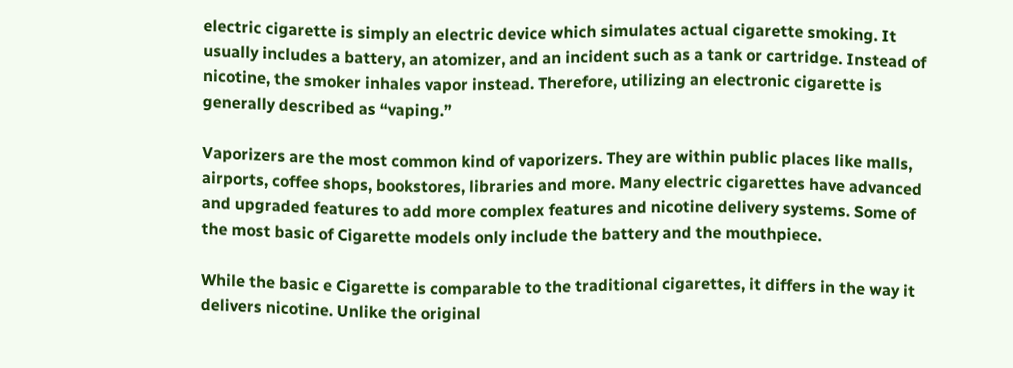electric cigarette is simply an electric device which simulates actual cigarette smoking. It usually includes a battery, an atomizer, and an incident such as a tank or cartridge. Instead of nicotine, the smoker inhales vapor instead. Therefore, utilizing an electronic cigarette is generally described as “vaping.”

Vaporizers are the most common kind of vaporizers. They are within public places like malls, airports, coffee shops, bookstores, libraries and more. Many electric cigarettes have advanced and upgraded features to add more complex features and nicotine delivery systems. Some of the most basic of Cigarette models only include the battery and the mouthpiece.

While the basic e Cigarette is comparable to the traditional cigarettes, it differs in the way it delivers nicotine. Unlike the original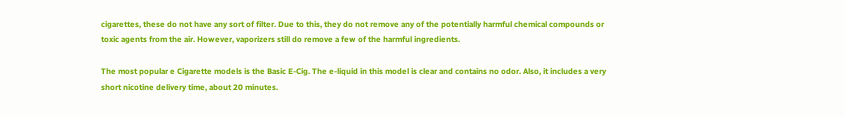cigarettes, these do not have any sort of filter. Due to this, they do not remove any of the potentially harmful chemical compounds or toxic agents from the air. However, vaporizers still do remove a few of the harmful ingredients.

The most popular e Cigarette models is the Basic E-Cig. The e-liquid in this model is clear and contains no odor. Also, it includes a very short nicotine delivery time, about 20 minutes.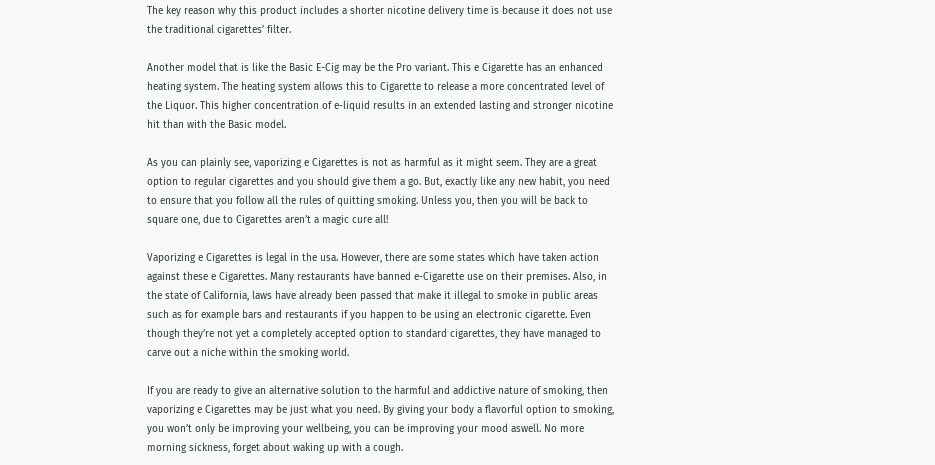The key reason why this product includes a shorter nicotine delivery time is because it does not use the traditional cigarettes’ filter.

Another model that is like the Basic E-Cig may be the Pro variant. This e Cigarette has an enhanced heating system. The heating system allows this to Cigarette to release a more concentrated level of the Liquor. This higher concentration of e-liquid results in an extended lasting and stronger nicotine hit than with the Basic model.

As you can plainly see, vaporizing e Cigarettes is not as harmful as it might seem. They are a great option to regular cigarettes and you should give them a go. But, exactly like any new habit, you need to ensure that you follow all the rules of quitting smoking. Unless you, then you will be back to square one, due to Cigarettes aren’t a magic cure all!

Vaporizing e Cigarettes is legal in the usa. However, there are some states which have taken action against these e Cigarettes. Many restaurants have banned e-Cigarette use on their premises. Also, in the state of California, laws have already been passed that make it illegal to smoke in public areas such as for example bars and restaurants if you happen to be using an electronic cigarette. Even though they’re not yet a completely accepted option to standard cigarettes, they have managed to carve out a niche within the smoking world.

If you are ready to give an alternative solution to the harmful and addictive nature of smoking, then vaporizing e Cigarettes may be just what you need. By giving your body a flavorful option to smoking, you won’t only be improving your wellbeing, you can be improving your mood aswell. No more morning sickness, forget about waking up with a cough.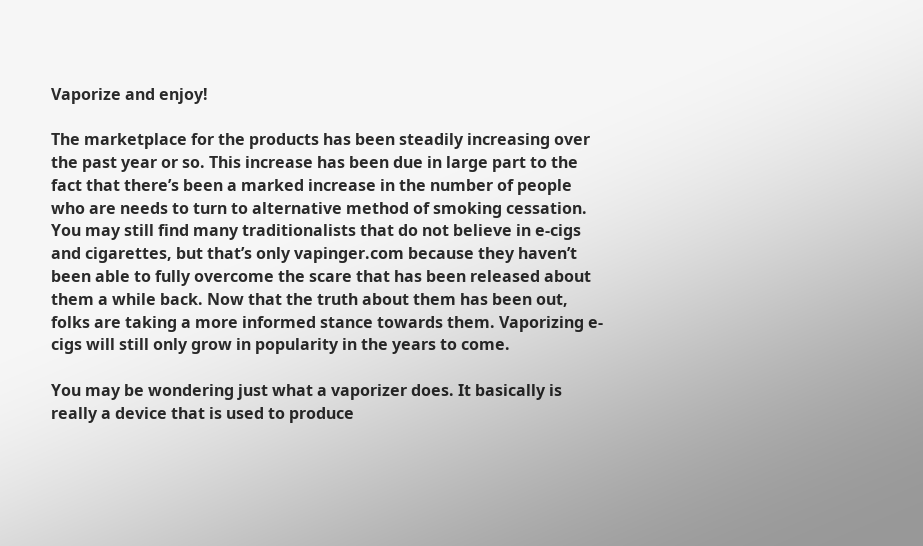Vaporize and enjoy!

The marketplace for the products has been steadily increasing over the past year or so. This increase has been due in large part to the fact that there’s been a marked increase in the number of people who are needs to turn to alternative method of smoking cessation. You may still find many traditionalists that do not believe in e-cigs and cigarettes, but that’s only vapinger.com because they haven’t been able to fully overcome the scare that has been released about them a while back. Now that the truth about them has been out, folks are taking a more informed stance towards them. Vaporizing e-cigs will still only grow in popularity in the years to come.

You may be wondering just what a vaporizer does. It basically is really a device that is used to produce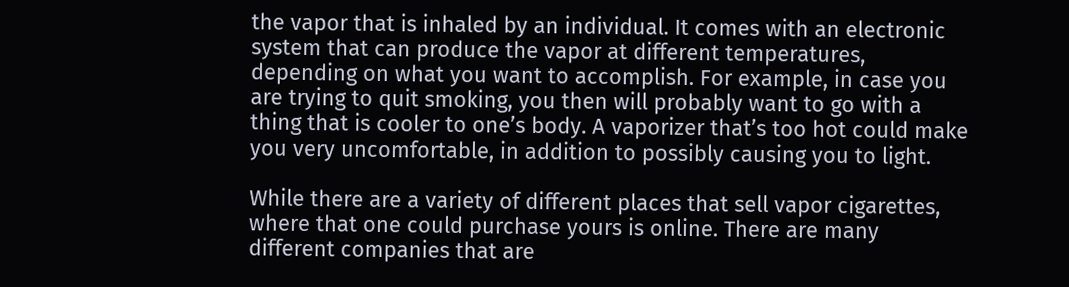the vapor that is inhaled by an individual. It comes with an electronic system that can produce the vapor at different temperatures, depending on what you want to accomplish. For example, in case you are trying to quit smoking, you then will probably want to go with a thing that is cooler to one’s body. A vaporizer that’s too hot could make you very uncomfortable, in addition to possibly causing you to light.

While there are a variety of different places that sell vapor cigarettes, where that one could purchase yours is online. There are many different companies that are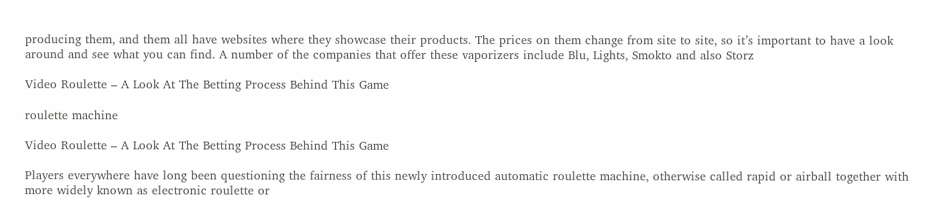producing them, and them all have websites where they showcase their products. The prices on them change from site to site, so it’s important to have a look around and see what you can find. A number of the companies that offer these vaporizers include Blu, Lights, Smokto and also Storz

Video Roulette – A Look At The Betting Process Behind This Game

roulette machine

Video Roulette – A Look At The Betting Process Behind This Game

Players everywhere have long been questioning the fairness of this newly introduced automatic roulette machine, otherwise called rapid or airball together with more widely known as electronic roulette or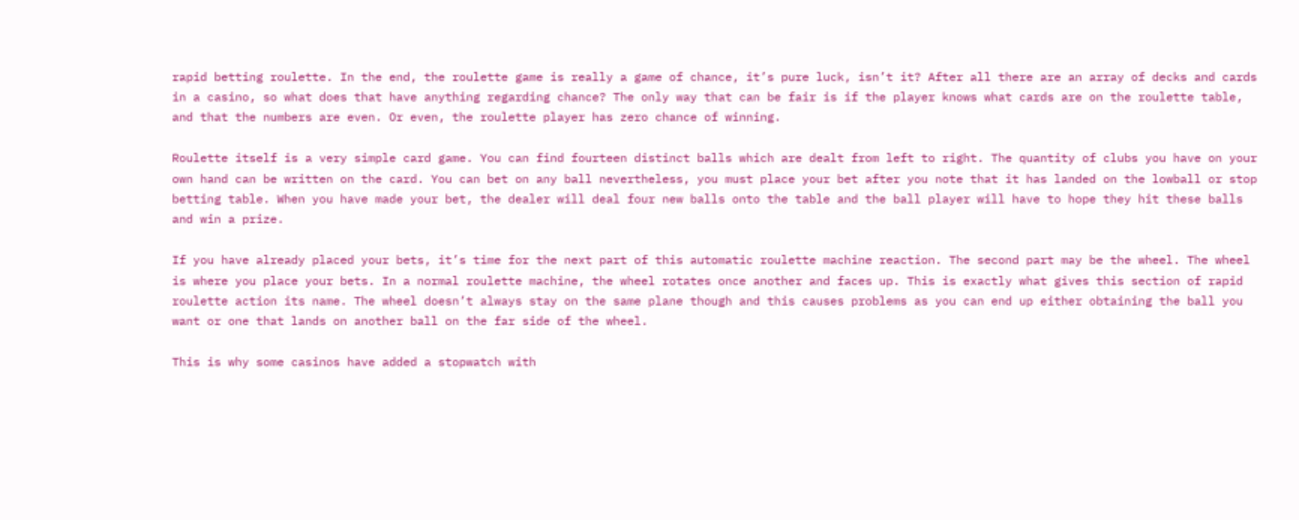rapid betting roulette. In the end, the roulette game is really a game of chance, it’s pure luck, isn’t it? After all there are an array of decks and cards in a casino, so what does that have anything regarding chance? The only way that can be fair is if the player knows what cards are on the roulette table, and that the numbers are even. Or even, the roulette player has zero chance of winning.

Roulette itself is a very simple card game. You can find fourteen distinct balls which are dealt from left to right. The quantity of clubs you have on your own hand can be written on the card. You can bet on any ball nevertheless, you must place your bet after you note that it has landed on the lowball or stop betting table. When you have made your bet, the dealer will deal four new balls onto the table and the ball player will have to hope they hit these balls and win a prize.

If you have already placed your bets, it’s time for the next part of this automatic roulette machine reaction. The second part may be the wheel. The wheel is where you place your bets. In a normal roulette machine, the wheel rotates once another and faces up. This is exactly what gives this section of rapid roulette action its name. The wheel doesn’t always stay on the same plane though and this causes problems as you can end up either obtaining the ball you want or one that lands on another ball on the far side of the wheel.

This is why some casinos have added a stopwatch with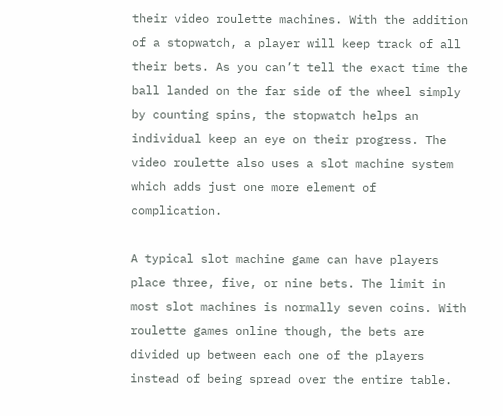their video roulette machines. With the addition of a stopwatch, a player will keep track of all their bets. As you can’t tell the exact time the ball landed on the far side of the wheel simply by counting spins, the stopwatch helps an individual keep an eye on their progress. The video roulette also uses a slot machine system which adds just one more element of complication.

A typical slot machine game can have players place three, five, or nine bets. The limit in most slot machines is normally seven coins. With roulette games online though, the bets are divided up between each one of the players instead of being spread over the entire table.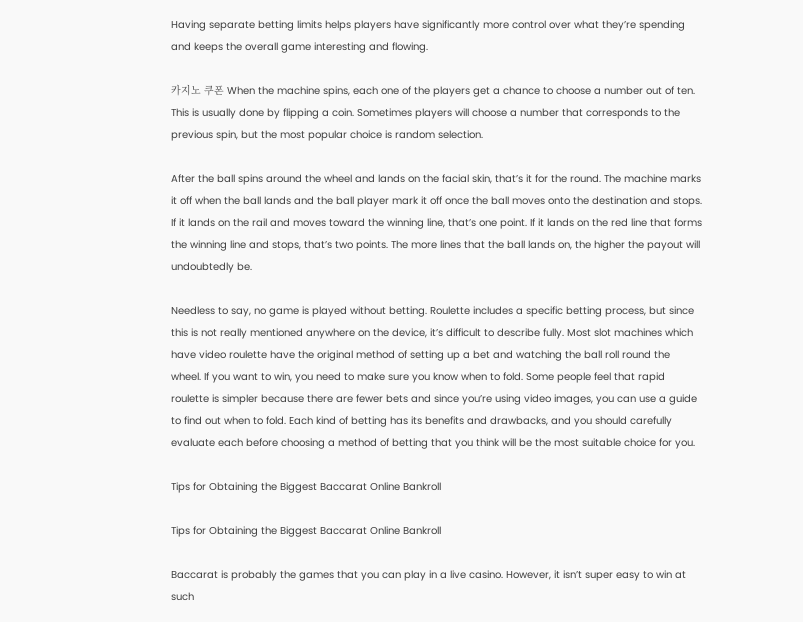Having separate betting limits helps players have significantly more control over what they’re spending and keeps the overall game interesting and flowing.

카지노 쿠폰 When the machine spins, each one of the players get a chance to choose a number out of ten. This is usually done by flipping a coin. Sometimes players will choose a number that corresponds to the previous spin, but the most popular choice is random selection.

After the ball spins around the wheel and lands on the facial skin, that’s it for the round. The machine marks it off when the ball lands and the ball player mark it off once the ball moves onto the destination and stops. If it lands on the rail and moves toward the winning line, that’s one point. If it lands on the red line that forms the winning line and stops, that’s two points. The more lines that the ball lands on, the higher the payout will undoubtedly be.

Needless to say, no game is played without betting. Roulette includes a specific betting process, but since this is not really mentioned anywhere on the device, it’s difficult to describe fully. Most slot machines which have video roulette have the original method of setting up a bet and watching the ball roll round the wheel. If you want to win, you need to make sure you know when to fold. Some people feel that rapid roulette is simpler because there are fewer bets and since you’re using video images, you can use a guide to find out when to fold. Each kind of betting has its benefits and drawbacks, and you should carefully evaluate each before choosing a method of betting that you think will be the most suitable choice for you.

Tips for Obtaining the Biggest Baccarat Online Bankroll

Tips for Obtaining the Biggest Baccarat Online Bankroll

Baccarat is probably the games that you can play in a live casino. However, it isn’t super easy to win at such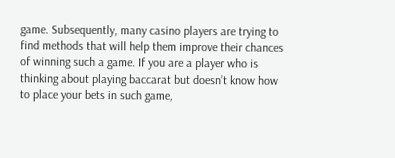game. Subsequently, many casino players are trying to find methods that will help them improve their chances of winning such a game. If you are a player who is thinking about playing baccarat but doesn’t know how to place your bets in such game,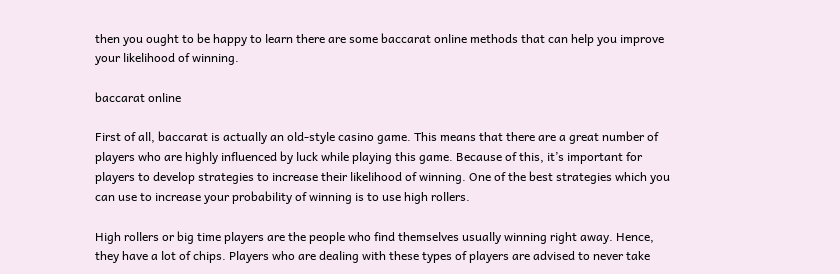then you ought to be happy to learn there are some baccarat online methods that can help you improve your likelihood of winning.

baccarat online

First of all, baccarat is actually an old-style casino game. This means that there are a great number of players who are highly influenced by luck while playing this game. Because of this, it’s important for players to develop strategies to increase their likelihood of winning. One of the best strategies which you can use to increase your probability of winning is to use high rollers.

High rollers or big time players are the people who find themselves usually winning right away. Hence, they have a lot of chips. Players who are dealing with these types of players are advised to never take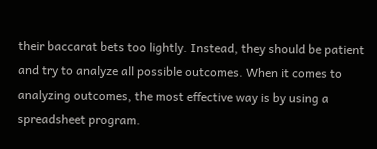their baccarat bets too lightly. Instead, they should be patient and try to analyze all possible outcomes. When it comes to analyzing outcomes, the most effective way is by using a spreadsheet program.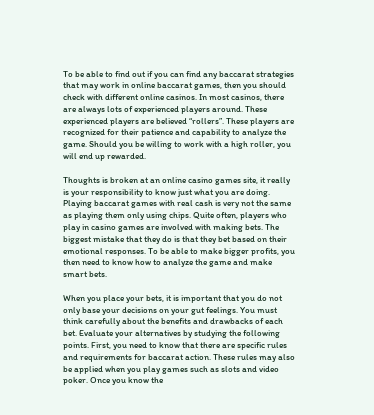To be able to find out if you can find any baccarat strategies that may work in online baccarat games, then you should check with different online casinos. In most casinos, there are always lots of experienced players around. These experienced players are believed “rollers”. These players are recognized for their patience and capability to analyze the game. Should you be willing to work with a high roller, you will end up rewarded.

Thoughts is broken at an online casino games site, it really is your responsibility to know just what you are doing. Playing baccarat games with real cash is very not the same as playing them only using chips. Quite often, players who play in casino games are involved with making bets. The biggest mistake that they do is that they bet based on their emotional responses. To be able to make bigger profits, you then need to know how to analyze the game and make smart bets.

When you place your bets, it is important that you do not only base your decisions on your gut feelings. You must think carefully about the benefits and drawbacks of each bet. Evaluate your alternatives by studying the following points. First, you need to know that there are specific rules and requirements for baccarat action. These rules may also be applied when you play games such as slots and video poker. Once you know the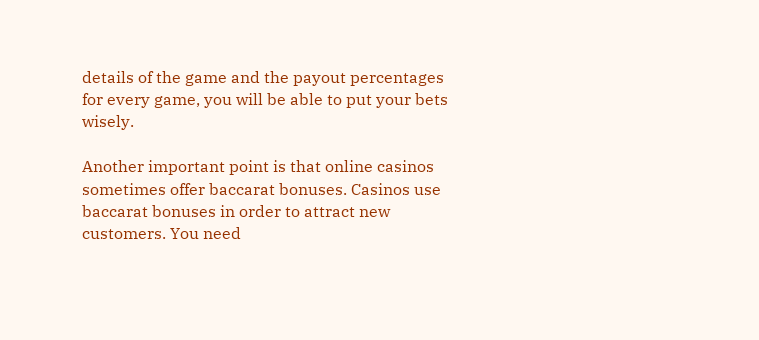details of the game and the payout percentages for every game, you will be able to put your bets wisely.

Another important point is that online casinos sometimes offer baccarat bonuses. Casinos use baccarat bonuses in order to attract new customers. You need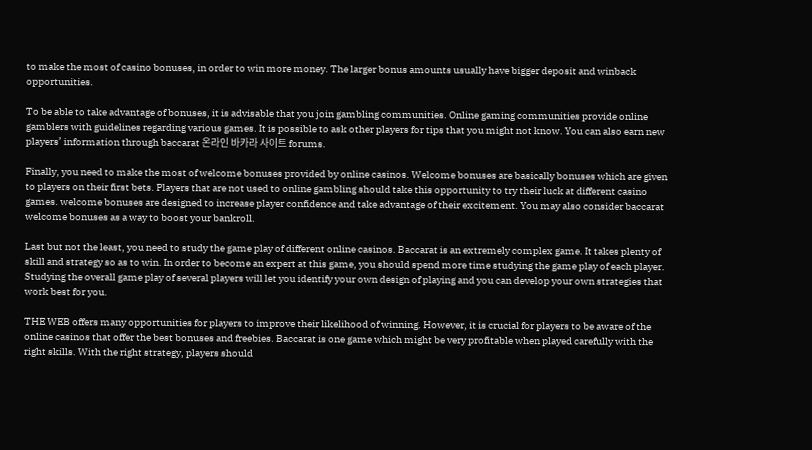to make the most of casino bonuses, in order to win more money. The larger bonus amounts usually have bigger deposit and winback opportunities.

To be able to take advantage of bonuses, it is advisable that you join gambling communities. Online gaming communities provide online gamblers with guidelines regarding various games. It is possible to ask other players for tips that you might not know. You can also earn new players’ information through baccarat 온라인 바카라 사이트 forums.

Finally, you need to make the most of welcome bonuses provided by online casinos. Welcome bonuses are basically bonuses which are given to players on their first bets. Players that are not used to online gambling should take this opportunity to try their luck at different casino games. welcome bonuses are designed to increase player confidence and take advantage of their excitement. You may also consider baccarat welcome bonuses as a way to boost your bankroll.

Last but not the least, you need to study the game play of different online casinos. Baccarat is an extremely complex game. It takes plenty of skill and strategy so as to win. In order to become an expert at this game, you should spend more time studying the game play of each player. Studying the overall game play of several players will let you identify your own design of playing and you can develop your own strategies that work best for you.

THE WEB offers many opportunities for players to improve their likelihood of winning. However, it is crucial for players to be aware of the online casinos that offer the best bonuses and freebies. Baccarat is one game which might be very profitable when played carefully with the right skills. With the right strategy, players should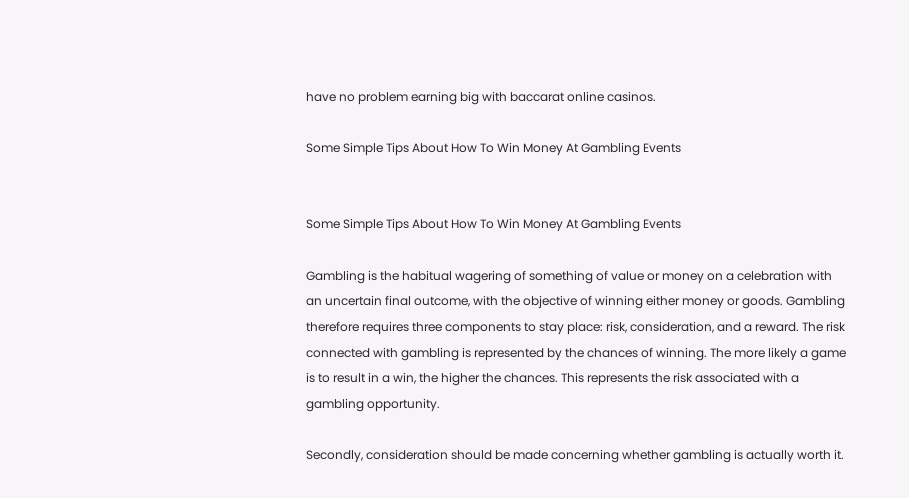have no problem earning big with baccarat online casinos.

Some Simple Tips About How To Win Money At Gambling Events


Some Simple Tips About How To Win Money At Gambling Events

Gambling is the habitual wagering of something of value or money on a celebration with an uncertain final outcome, with the objective of winning either money or goods. Gambling therefore requires three components to stay place: risk, consideration, and a reward. The risk connected with gambling is represented by the chances of winning. The more likely a game is to result in a win, the higher the chances. This represents the risk associated with a gambling opportunity.

Secondly, consideration should be made concerning whether gambling is actually worth it.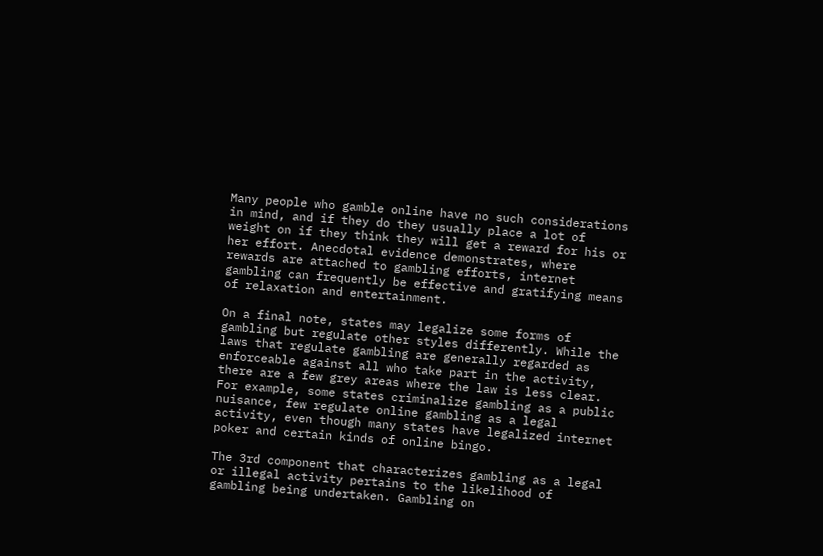Many people who gamble online have no such considerations in mind, and if they do they usually place a lot of weight on if they think they will get a reward for his or her effort. Anecdotal evidence demonstrates, where rewards are attached to gambling efforts, internet gambling can frequently be effective and gratifying means of relaxation and entertainment.

On a final note, states may legalize some forms of gambling but regulate other styles differently. While the laws that regulate gambling are generally regarded as enforceable against all who take part in the activity, there are a few grey areas where the law is less clear. For example, some states criminalize gambling as a public nuisance, few regulate online gambling as a legal activity, even though many states have legalized internet poker and certain kinds of online bingo.

The 3rd component that characterizes gambling as a legal or illegal activity pertains to the likelihood of gambling being undertaken. Gambling on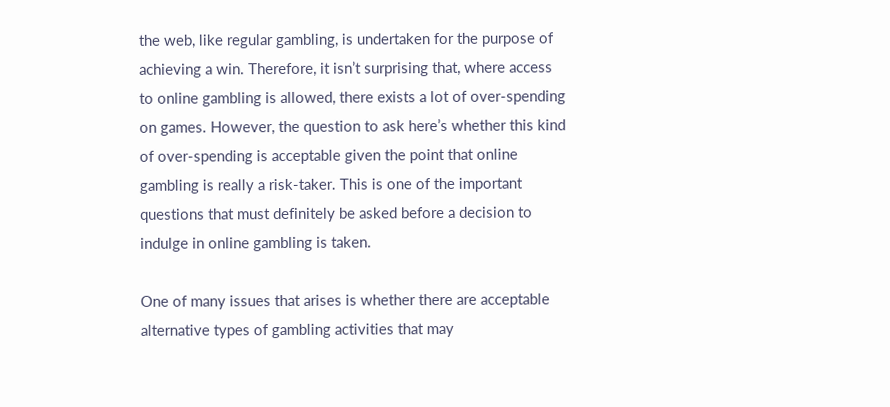the web, like regular gambling, is undertaken for the purpose of achieving a win. Therefore, it isn’t surprising that, where access to online gambling is allowed, there exists a lot of over-spending on games. However, the question to ask here’s whether this kind of over-spending is acceptable given the point that online gambling is really a risk-taker. This is one of the important questions that must definitely be asked before a decision to indulge in online gambling is taken.

One of many issues that arises is whether there are acceptable alternative types of gambling activities that may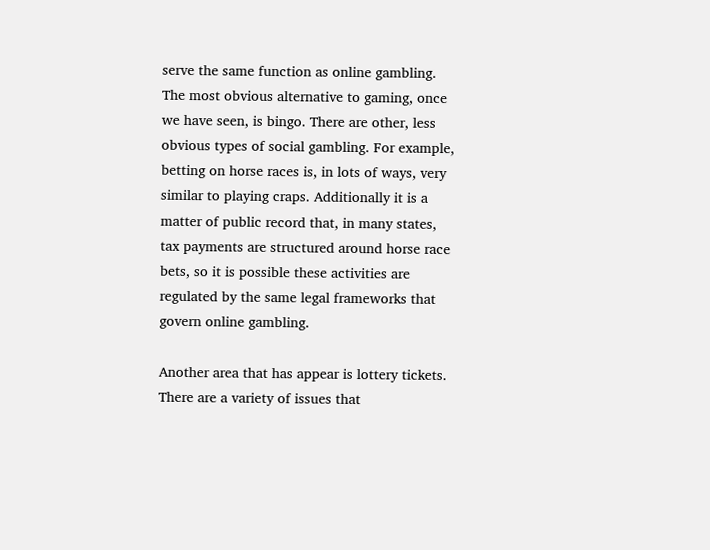serve the same function as online gambling. The most obvious alternative to gaming, once we have seen, is bingo. There are other, less obvious types of social gambling. For example, betting on horse races is, in lots of ways, very similar to playing craps. Additionally it is a matter of public record that, in many states, tax payments are structured around horse race bets, so it is possible these activities are regulated by the same legal frameworks that govern online gambling.

Another area that has appear is lottery tickets. There are a variety of issues that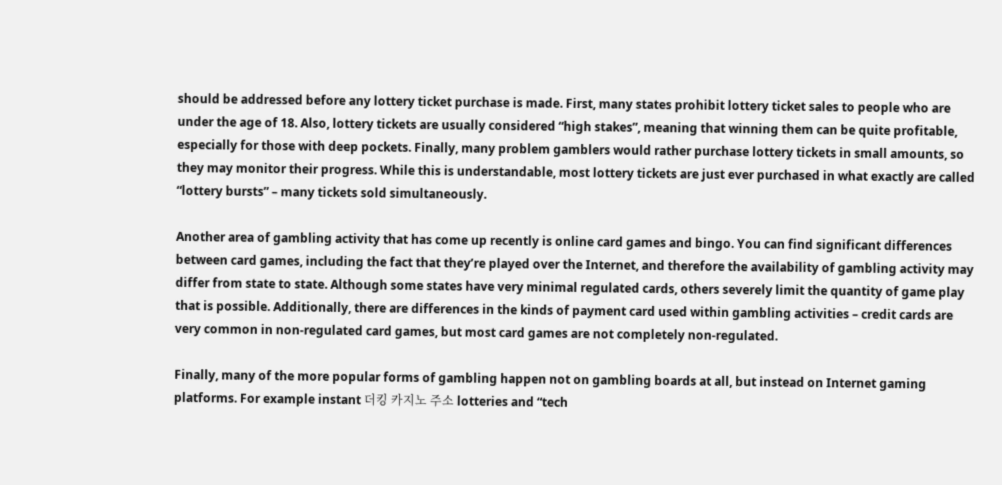should be addressed before any lottery ticket purchase is made. First, many states prohibit lottery ticket sales to people who are under the age of 18. Also, lottery tickets are usually considered “high stakes”, meaning that winning them can be quite profitable, especially for those with deep pockets. Finally, many problem gamblers would rather purchase lottery tickets in small amounts, so they may monitor their progress. While this is understandable, most lottery tickets are just ever purchased in what exactly are called “lottery bursts” – many tickets sold simultaneously.

Another area of gambling activity that has come up recently is online card games and bingo. You can find significant differences between card games, including the fact that they’re played over the Internet, and therefore the availability of gambling activity may differ from state to state. Although some states have very minimal regulated cards, others severely limit the quantity of game play that is possible. Additionally, there are differences in the kinds of payment card used within gambling activities – credit cards are very common in non-regulated card games, but most card games are not completely non-regulated.

Finally, many of the more popular forms of gambling happen not on gambling boards at all, but instead on Internet gaming platforms. For example instant 더킹 카지노 주소 lotteries and “tech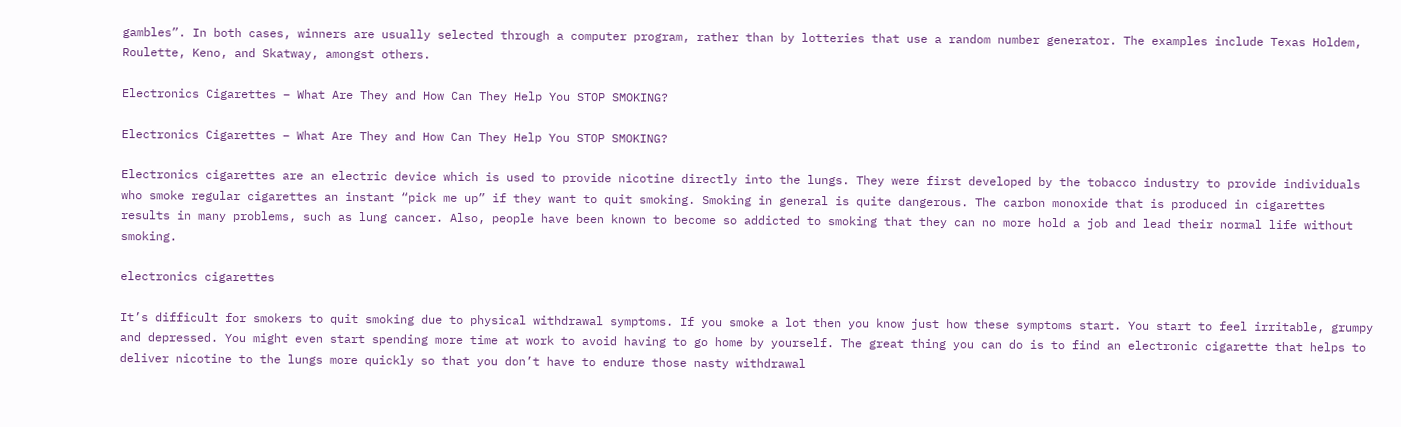gambles”. In both cases, winners are usually selected through a computer program, rather than by lotteries that use a random number generator. The examples include Texas Holdem, Roulette, Keno, and Skatway, amongst others.

Electronics Cigarettes – What Are They and How Can They Help You STOP SMOKING?

Electronics Cigarettes – What Are They and How Can They Help You STOP SMOKING?

Electronics cigarettes are an electric device which is used to provide nicotine directly into the lungs. They were first developed by the tobacco industry to provide individuals who smoke regular cigarettes an instant “pick me up” if they want to quit smoking. Smoking in general is quite dangerous. The carbon monoxide that is produced in cigarettes results in many problems, such as lung cancer. Also, people have been known to become so addicted to smoking that they can no more hold a job and lead their normal life without smoking.

electronics cigarettes

It’s difficult for smokers to quit smoking due to physical withdrawal symptoms. If you smoke a lot then you know just how these symptoms start. You start to feel irritable, grumpy and depressed. You might even start spending more time at work to avoid having to go home by yourself. The great thing you can do is to find an electronic cigarette that helps to deliver nicotine to the lungs more quickly so that you don’t have to endure those nasty withdrawal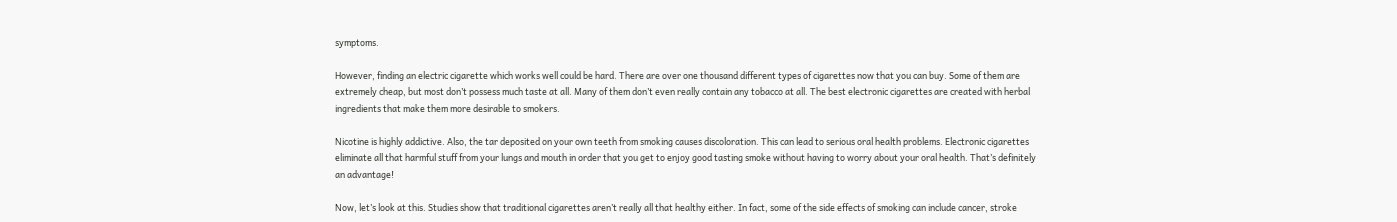symptoms.

However, finding an electric cigarette which works well could be hard. There are over one thousand different types of cigarettes now that you can buy. Some of them are extremely cheap, but most don’t possess much taste at all. Many of them don’t even really contain any tobacco at all. The best electronic cigarettes are created with herbal ingredients that make them more desirable to smokers.

Nicotine is highly addictive. Also, the tar deposited on your own teeth from smoking causes discoloration. This can lead to serious oral health problems. Electronic cigarettes eliminate all that harmful stuff from your lungs and mouth in order that you get to enjoy good tasting smoke without having to worry about your oral health. That’s definitely an advantage!

Now, let’s look at this. Studies show that traditional cigarettes aren’t really all that healthy either. In fact, some of the side effects of smoking can include cancer, stroke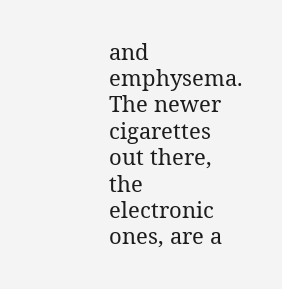and emphysema. The newer cigarettes out there, the electronic ones, are a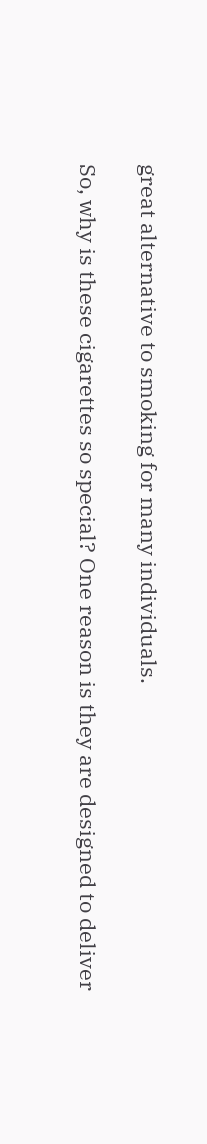great alternative to smoking for many individuals.

So, why is these cigarettes so special? One reason is they are designed to deliver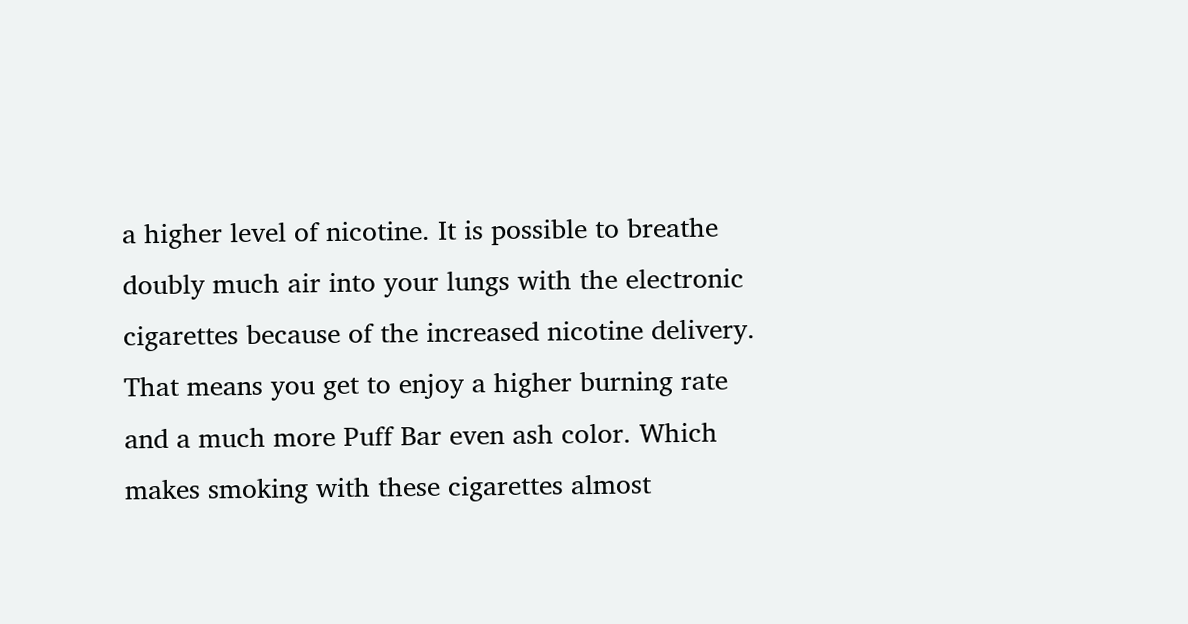a higher level of nicotine. It is possible to breathe doubly much air into your lungs with the electronic cigarettes because of the increased nicotine delivery. That means you get to enjoy a higher burning rate and a much more Puff Bar even ash color. Which makes smoking with these cigarettes almost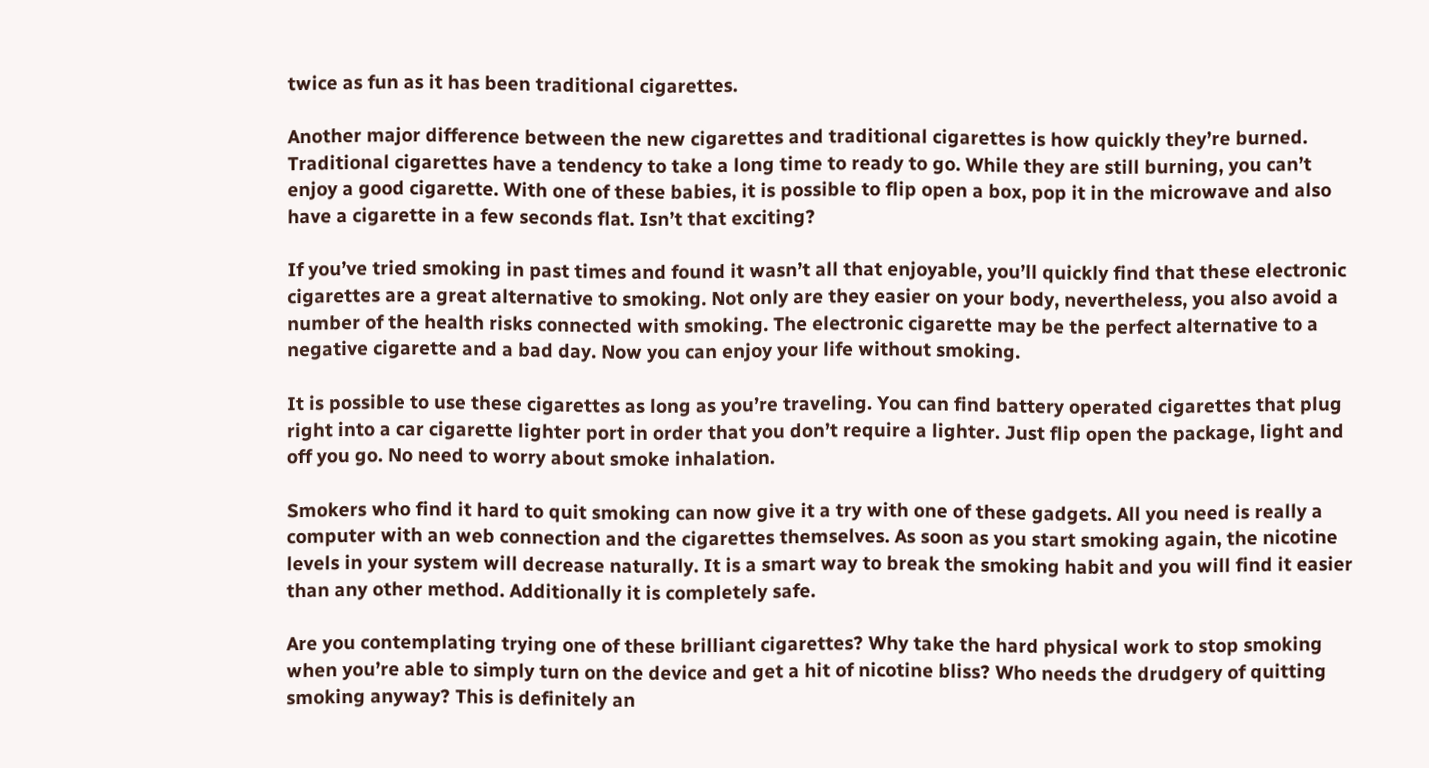twice as fun as it has been traditional cigarettes.

Another major difference between the new cigarettes and traditional cigarettes is how quickly they’re burned. Traditional cigarettes have a tendency to take a long time to ready to go. While they are still burning, you can’t enjoy a good cigarette. With one of these babies, it is possible to flip open a box, pop it in the microwave and also have a cigarette in a few seconds flat. Isn’t that exciting?

If you’ve tried smoking in past times and found it wasn’t all that enjoyable, you’ll quickly find that these electronic cigarettes are a great alternative to smoking. Not only are they easier on your body, nevertheless, you also avoid a number of the health risks connected with smoking. The electronic cigarette may be the perfect alternative to a negative cigarette and a bad day. Now you can enjoy your life without smoking.

It is possible to use these cigarettes as long as you’re traveling. You can find battery operated cigarettes that plug right into a car cigarette lighter port in order that you don’t require a lighter. Just flip open the package, light and off you go. No need to worry about smoke inhalation.

Smokers who find it hard to quit smoking can now give it a try with one of these gadgets. All you need is really a computer with an web connection and the cigarettes themselves. As soon as you start smoking again, the nicotine levels in your system will decrease naturally. It is a smart way to break the smoking habit and you will find it easier than any other method. Additionally it is completely safe.

Are you contemplating trying one of these brilliant cigarettes? Why take the hard physical work to stop smoking when you’re able to simply turn on the device and get a hit of nicotine bliss? Who needs the drudgery of quitting smoking anyway? This is definitely an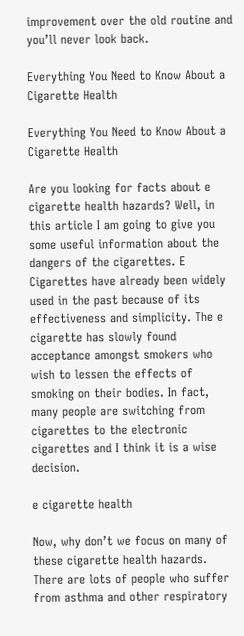improvement over the old routine and you’ll never look back.

Everything You Need to Know About a Cigarette Health

Everything You Need to Know About a Cigarette Health

Are you looking for facts about e cigarette health hazards? Well, in this article I am going to give you some useful information about the dangers of the cigarettes. E Cigarettes have already been widely used in the past because of its effectiveness and simplicity. The e cigarette has slowly found acceptance amongst smokers who wish to lessen the effects of smoking on their bodies. In fact, many people are switching from cigarettes to the electronic cigarettes and I think it is a wise decision.

e cigarette health

Now, why don’t we focus on many of these cigarette health hazards. There are lots of people who suffer from asthma and other respiratory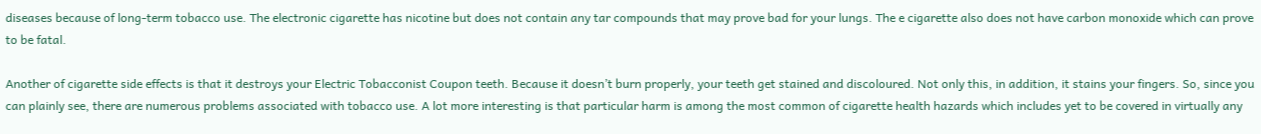diseases because of long-term tobacco use. The electronic cigarette has nicotine but does not contain any tar compounds that may prove bad for your lungs. The e cigarette also does not have carbon monoxide which can prove to be fatal.

Another of cigarette side effects is that it destroys your Electric Tobacconist Coupon teeth. Because it doesn’t burn properly, your teeth get stained and discoloured. Not only this, in addition, it stains your fingers. So, since you can plainly see, there are numerous problems associated with tobacco use. A lot more interesting is that particular harm is among the most common of cigarette health hazards which includes yet to be covered in virtually any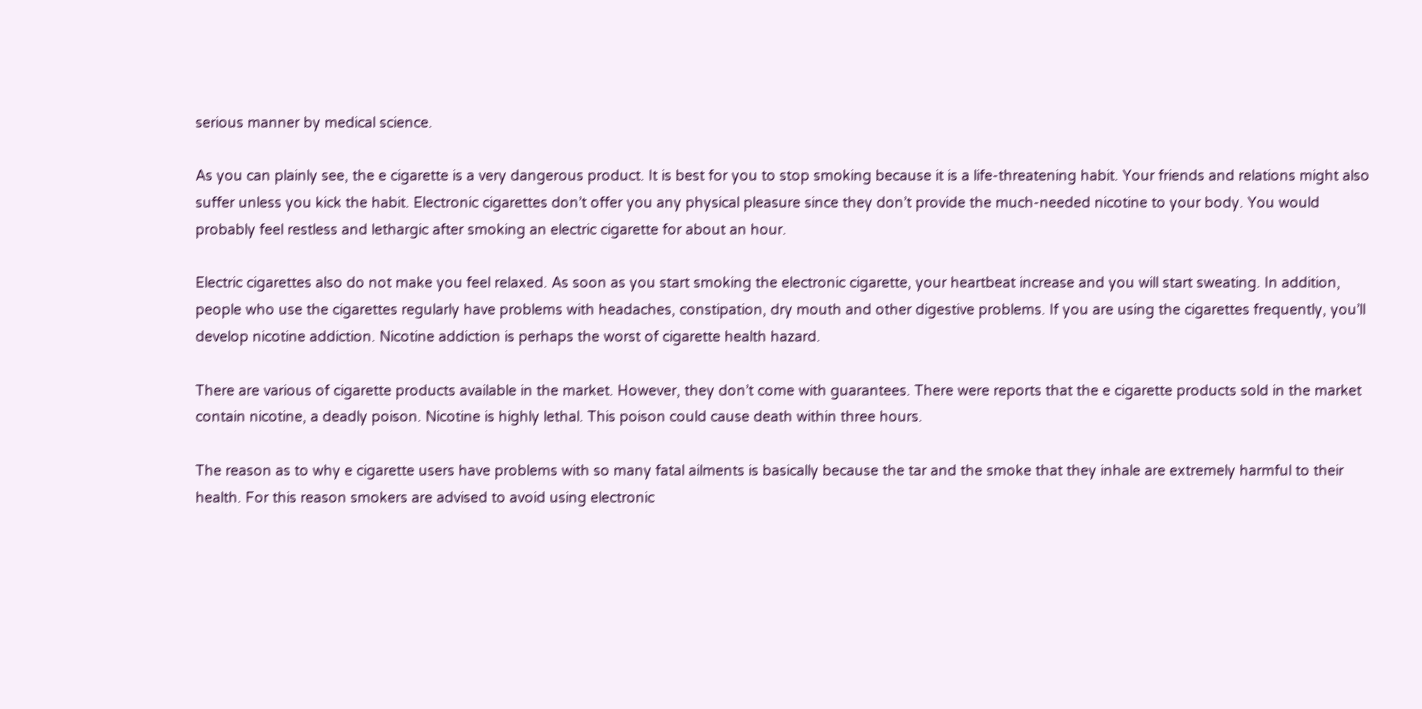serious manner by medical science.

As you can plainly see, the e cigarette is a very dangerous product. It is best for you to stop smoking because it is a life-threatening habit. Your friends and relations might also suffer unless you kick the habit. Electronic cigarettes don’t offer you any physical pleasure since they don’t provide the much-needed nicotine to your body. You would probably feel restless and lethargic after smoking an electric cigarette for about an hour.

Electric cigarettes also do not make you feel relaxed. As soon as you start smoking the electronic cigarette, your heartbeat increase and you will start sweating. In addition, people who use the cigarettes regularly have problems with headaches, constipation, dry mouth and other digestive problems. If you are using the cigarettes frequently, you’ll develop nicotine addiction. Nicotine addiction is perhaps the worst of cigarette health hazard.

There are various of cigarette products available in the market. However, they don’t come with guarantees. There were reports that the e cigarette products sold in the market contain nicotine, a deadly poison. Nicotine is highly lethal. This poison could cause death within three hours.

The reason as to why e cigarette users have problems with so many fatal ailments is basically because the tar and the smoke that they inhale are extremely harmful to their health. For this reason smokers are advised to avoid using electronic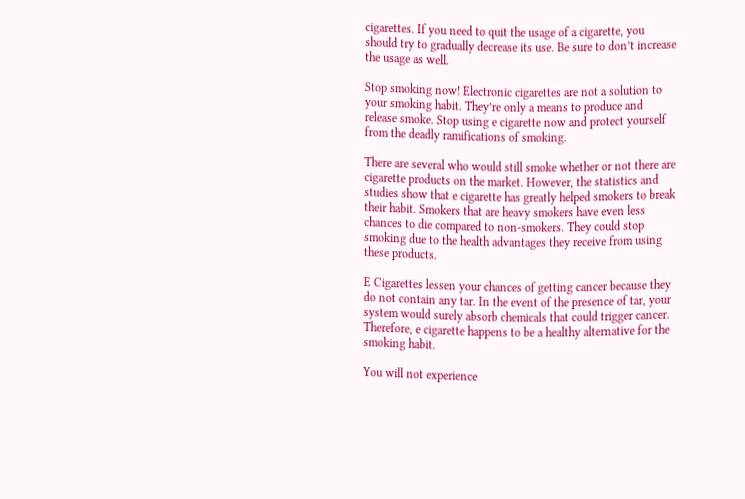cigarettes. If you need to quit the usage of a cigarette, you should try to gradually decrease its use. Be sure to don’t increase the usage as well.

Stop smoking now! Electronic cigarettes are not a solution to your smoking habit. They’re only a means to produce and release smoke. Stop using e cigarette now and protect yourself from the deadly ramifications of smoking.

There are several who would still smoke whether or not there are cigarette products on the market. However, the statistics and studies show that e cigarette has greatly helped smokers to break their habit. Smokers that are heavy smokers have even less chances to die compared to non-smokers. They could stop smoking due to the health advantages they receive from using these products.

E Cigarettes lessen your chances of getting cancer because they do not contain any tar. In the event of the presence of tar, your system would surely absorb chemicals that could trigger cancer. Therefore, e cigarette happens to be a healthy alternative for the smoking habit.

You will not experience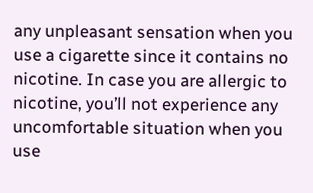any unpleasant sensation when you use a cigarette since it contains no nicotine. In case you are allergic to nicotine, you’ll not experience any uncomfortable situation when you use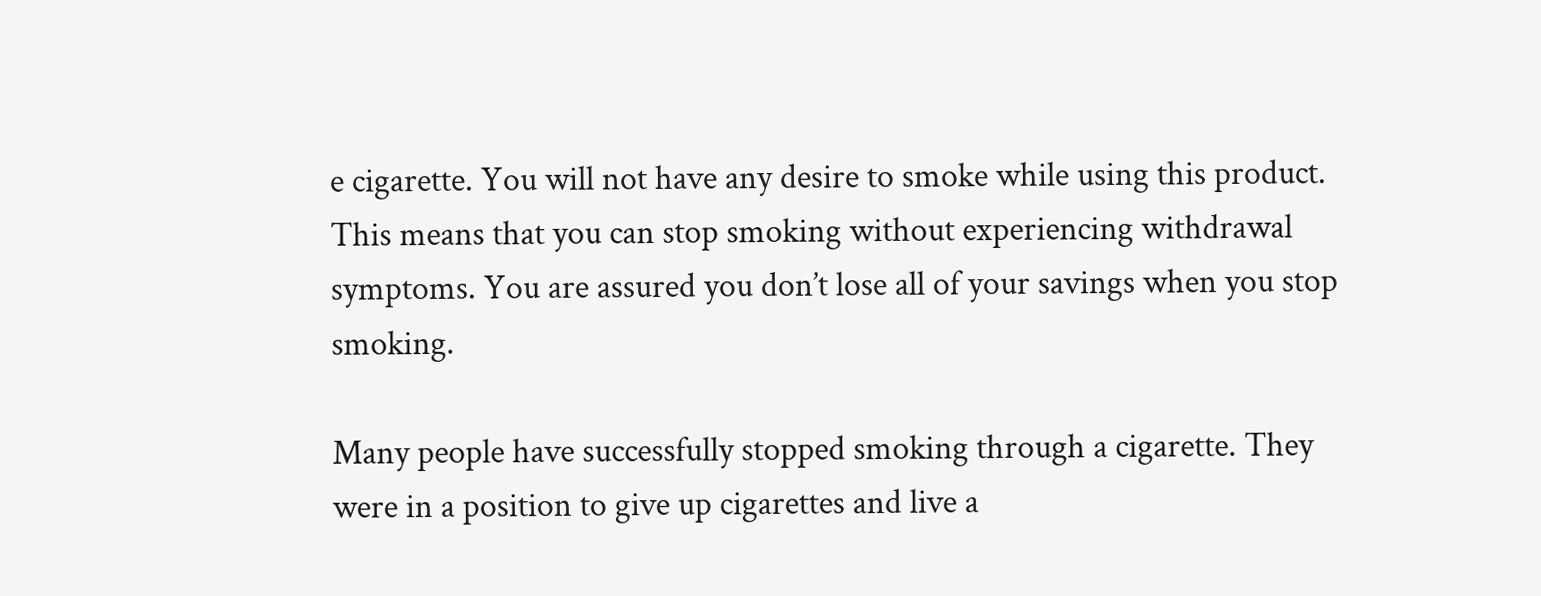e cigarette. You will not have any desire to smoke while using this product. This means that you can stop smoking without experiencing withdrawal symptoms. You are assured you don’t lose all of your savings when you stop smoking.

Many people have successfully stopped smoking through a cigarette. They were in a position to give up cigarettes and live a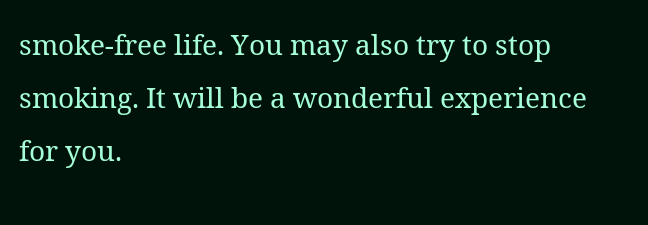smoke-free life. You may also try to stop smoking. It will be a wonderful experience for you.